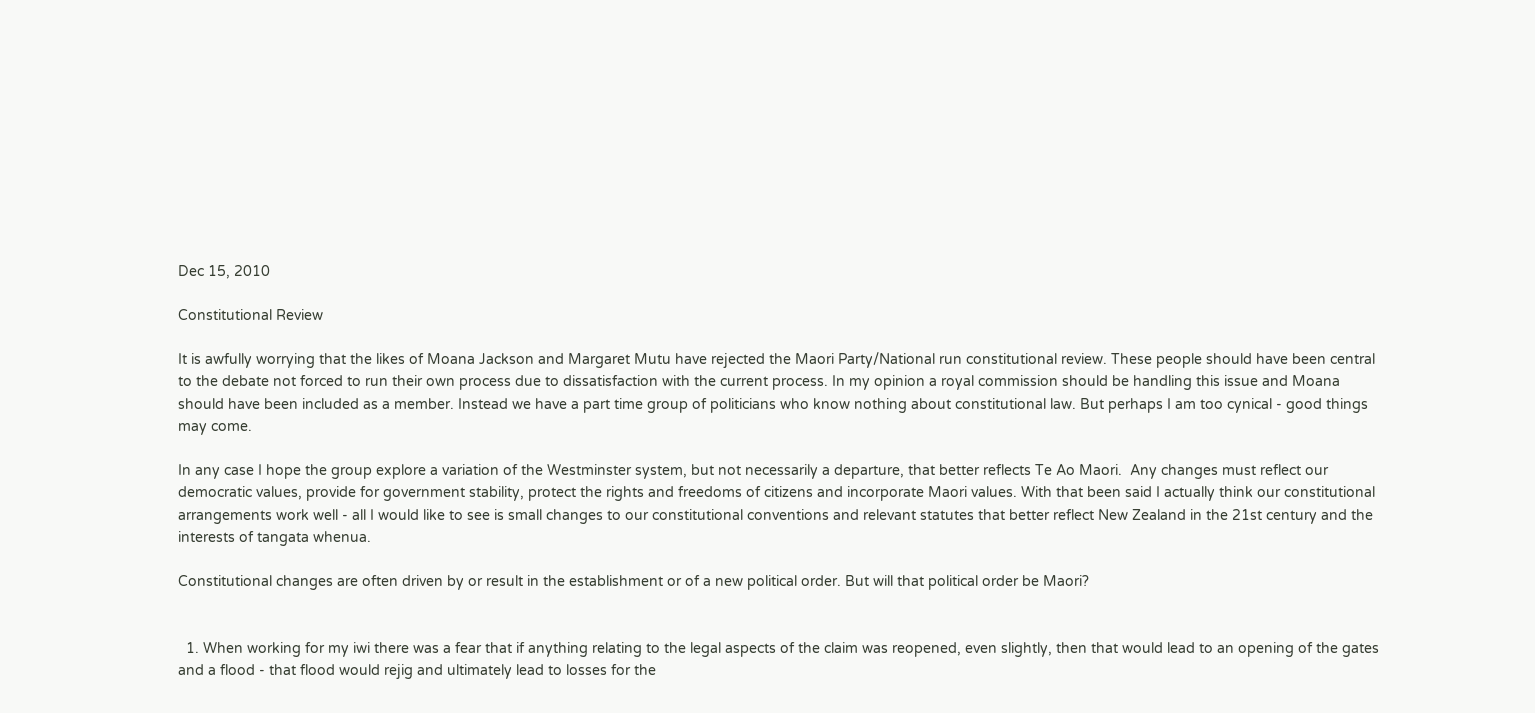Dec 15, 2010

Constitutional Review

It is awfully worrying that the likes of Moana Jackson and Margaret Mutu have rejected the Maori Party/National run constitutional review. These people should have been central to the debate not forced to run their own process due to dissatisfaction with the current process. In my opinion a royal commission should be handling this issue and Moana should have been included as a member. Instead we have a part time group of politicians who know nothing about constitutional law. But perhaps I am too cynical - good things may come.

In any case I hope the group explore a variation of the Westminster system, but not necessarily a departure, that better reflects Te Ao Maori.  Any changes must reflect our democratic values, provide for government stability, protect the rights and freedoms of citizens and incorporate Maori values. With that been said I actually think our constitutional arrangements work well - all I would like to see is small changes to our constitutional conventions and relevant statutes that better reflect New Zealand in the 21st century and the interests of tangata whenua.

Constitutional changes are often driven by or result in the establishment or of a new political order. But will that political order be Maori?


  1. When working for my iwi there was a fear that if anything relating to the legal aspects of the claim was reopened, even slightly, then that would lead to an opening of the gates and a flood - that flood would rejig and ultimately lead to losses for the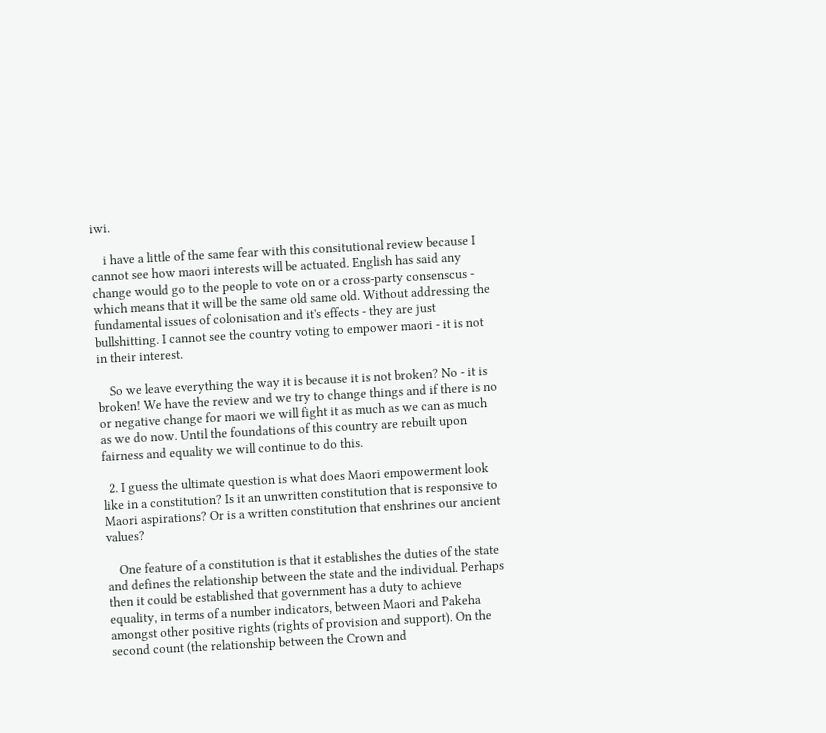iwi.

    i have a little of the same fear with this consitutional review because I cannot see how maori interests will be actuated. English has said any change would go to the people to vote on or a cross-party consenscus - which means that it will be the same old same old. Without addressing the fundamental issues of colonisation and it's effects - they are just bullshitting. I cannot see the country voting to empower maori - it is not in their interest.

    So we leave everything the way it is because it is not broken? No - it is broken! We have the review and we try to change things and if there is no or negative change for maori we will fight it as much as we can as much as we do now. Until the foundations of this country are rebuilt upon fairness and equality we will continue to do this.

  2. I guess the ultimate question is what does Maori empowerment look like in a constitution? Is it an unwritten constitution that is responsive to Maori aspirations? Or is a written constitution that enshrines our ancient values?

    One feature of a constitution is that it establishes the duties of the state and defines the relationship between the state and the individual. Perhaps then it could be established that government has a duty to achieve equality, in terms of a number indicators, between Maori and Pakeha amongst other positive rights (rights of provision and support). On the second count (the relationship between the Crown and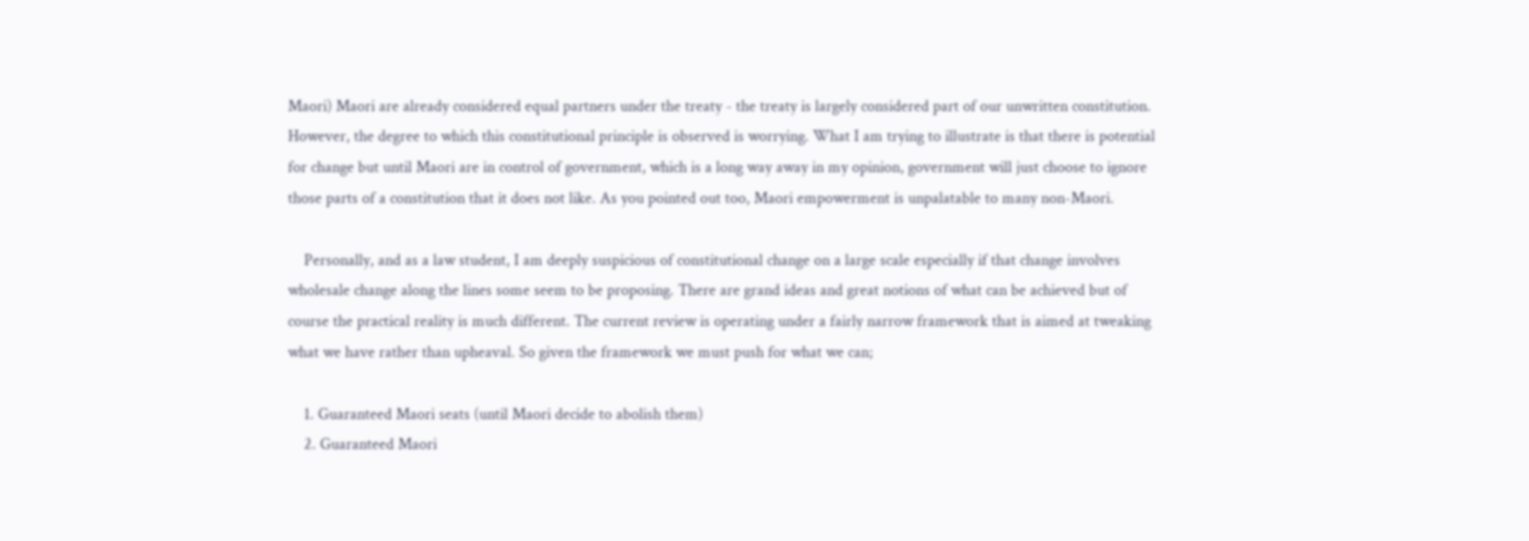Maori) Maori are already considered equal partners under the treaty - the treaty is largely considered part of our unwritten constitution. However, the degree to which this constitutional principle is observed is worrying. What I am trying to illustrate is that there is potential for change but until Maori are in control of government, which is a long way away in my opinion, government will just choose to ignore those parts of a constitution that it does not like. As you pointed out too, Maori empowerment is unpalatable to many non-Maori.

    Personally, and as a law student, I am deeply suspicious of constitutional change on a large scale especially if that change involves wholesale change along the lines some seem to be proposing. There are grand ideas and great notions of what can be achieved but of course the practical reality is much different. The current review is operating under a fairly narrow framework that is aimed at tweaking what we have rather than upheaval. So given the framework we must push for what we can;

    1. Guaranteed Maori seats (until Maori decide to abolish them)
    2. Guaranteed Maori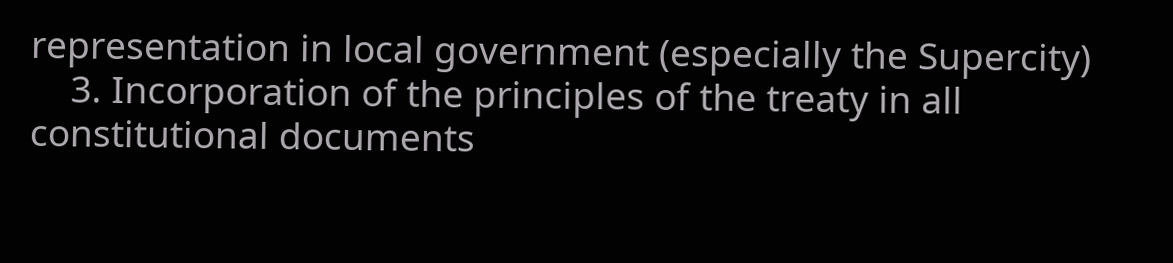representation in local government (especially the Supercity)
    3. Incorporation of the principles of the treaty in all constitutional documents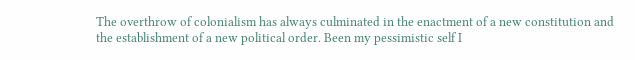The overthrow of colonialism has always culminated in the enactment of a new constitution and the establishment of a new political order. Been my pessimistic self I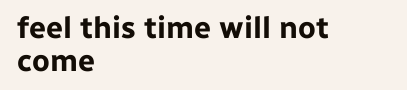feel this time will not come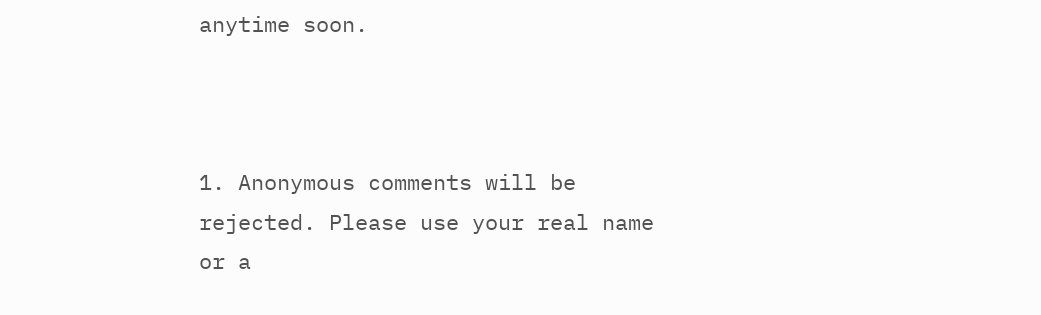anytime soon.



1. Anonymous comments will be rejected. Please use your real name or a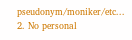pseudonym/moniker/etc...
2. No personal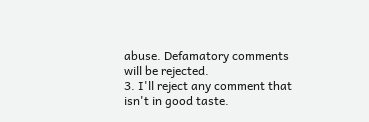abuse. Defamatory comments will be rejected.
3. I'll reject any comment that isn't in good taste.